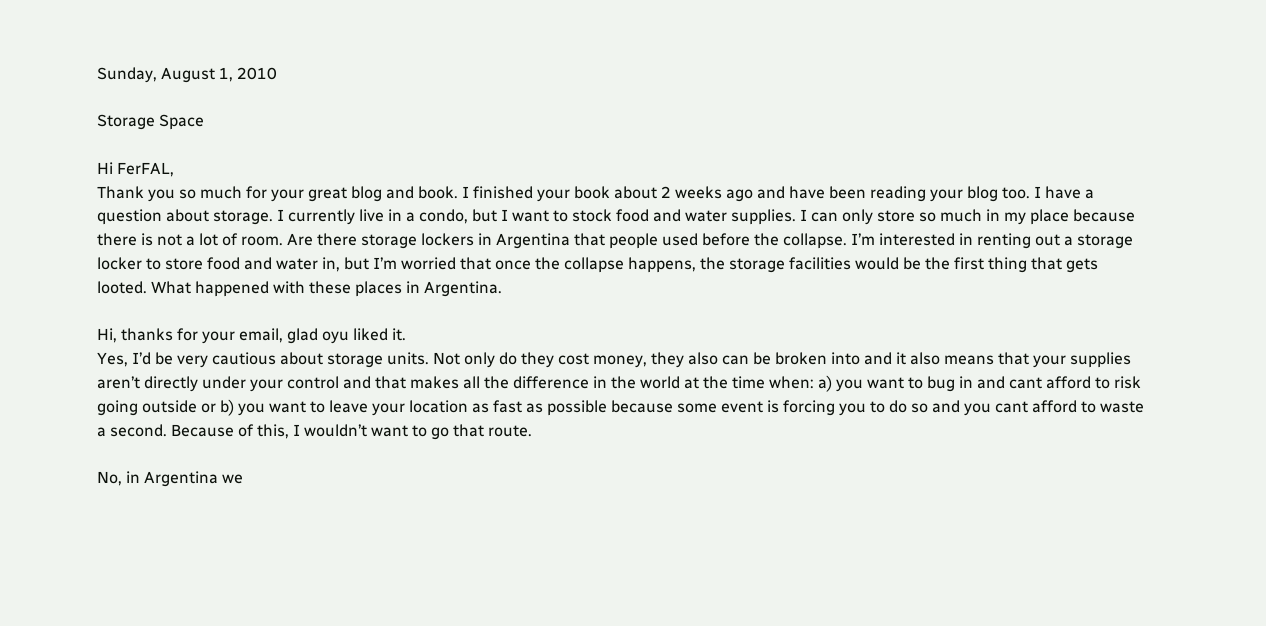Sunday, August 1, 2010

Storage Space

Hi FerFAL,
Thank you so much for your great blog and book. I finished your book about 2 weeks ago and have been reading your blog too. I have a question about storage. I currently live in a condo, but I want to stock food and water supplies. I can only store so much in my place because there is not a lot of room. Are there storage lockers in Argentina that people used before the collapse. I’m interested in renting out a storage locker to store food and water in, but I’m worried that once the collapse happens, the storage facilities would be the first thing that gets looted. What happened with these places in Argentina.

Hi, thanks for your email, glad oyu liked it.
Yes, I’d be very cautious about storage units. Not only do they cost money, they also can be broken into and it also means that your supplies aren’t directly under your control and that makes all the difference in the world at the time when: a) you want to bug in and cant afford to risk going outside or b) you want to leave your location as fast as possible because some event is forcing you to do so and you cant afford to waste a second. Because of this, I wouldn’t want to go that route.

No, in Argentina we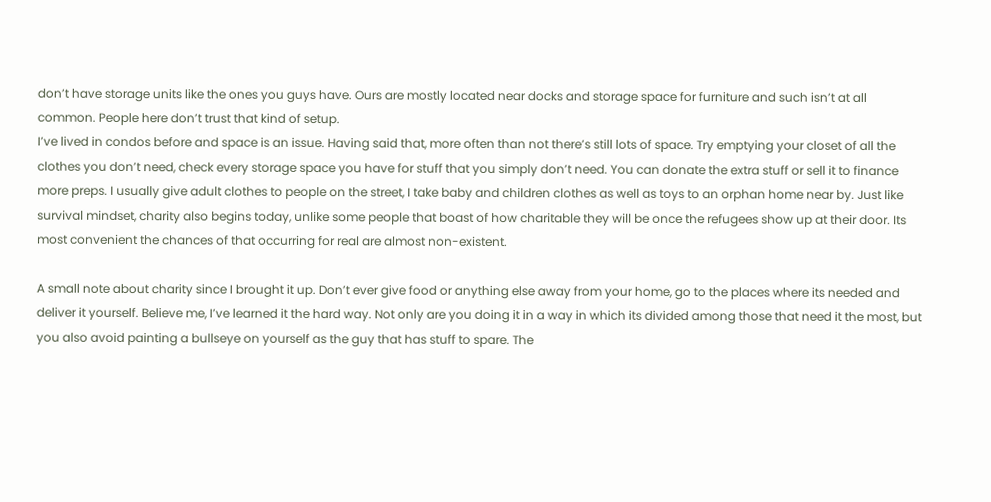don’t have storage units like the ones you guys have. Ours are mostly located near docks and storage space for furniture and such isn’t at all common. People here don’t trust that kind of setup.
I’ve lived in condos before and space is an issue. Having said that, more often than not there’s still lots of space. Try emptying your closet of all the clothes you don’t need, check every storage space you have for stuff that you simply don’t need. You can donate the extra stuff or sell it to finance more preps. I usually give adult clothes to people on the street, I take baby and children clothes as well as toys to an orphan home near by. Just like survival mindset, charity also begins today, unlike some people that boast of how charitable they will be once the refugees show up at their door. Its most convenient the chances of that occurring for real are almost non-existent.

A small note about charity since I brought it up. Don’t ever give food or anything else away from your home, go to the places where its needed and deliver it yourself. Believe me, I’ve learned it the hard way. Not only are you doing it in a way in which its divided among those that need it the most, but you also avoid painting a bullseye on yourself as the guy that has stuff to spare. The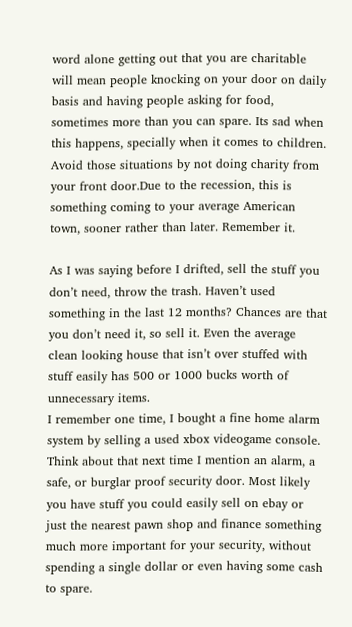word alone getting out that you are charitable will mean people knocking on your door on daily basis and having people asking for food, sometimes more than you can spare. Its sad when this happens, specially when it comes to children. Avoid those situations by not doing charity from your front door.Due to the recession, this is something coming to your average American town, sooner rather than later. Remember it.

As I was saying before I drifted, sell the stuff you don’t need, throw the trash. Haven’t used something in the last 12 months? Chances are that you don’t need it, so sell it. Even the average clean looking house that isn’t over stuffed with stuff easily has 500 or 1000 bucks worth of unnecessary items.
I remember one time, I bought a fine home alarm system by selling a used xbox videogame console. Think about that next time I mention an alarm, a safe, or burglar proof security door. Most likely you have stuff you could easily sell on ebay or just the nearest pawn shop and finance something much more important for your security, without spending a single dollar or even having some cash to spare.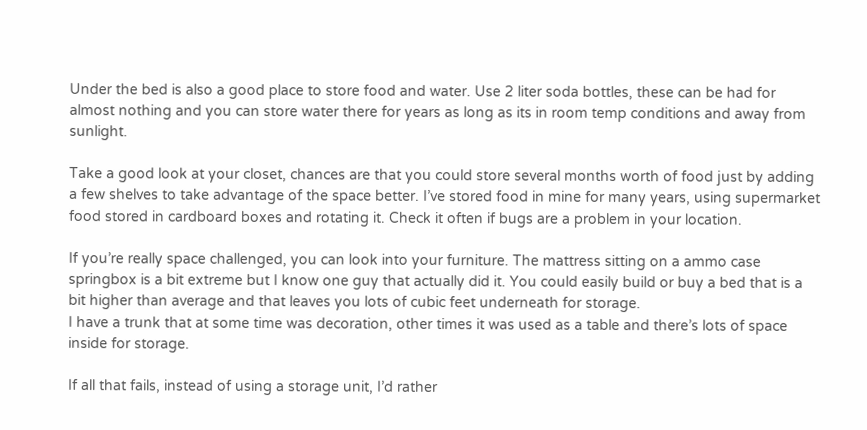Under the bed is also a good place to store food and water. Use 2 liter soda bottles, these can be had for almost nothing and you can store water there for years as long as its in room temp conditions and away from sunlight.

Take a good look at your closet, chances are that you could store several months worth of food just by adding a few shelves to take advantage of the space better. I’ve stored food in mine for many years, using supermarket food stored in cardboard boxes and rotating it. Check it often if bugs are a problem in your location.

If you’re really space challenged, you can look into your furniture. The mattress sitting on a ammo case springbox is a bit extreme but I know one guy that actually did it. You could easily build or buy a bed that is a bit higher than average and that leaves you lots of cubic feet underneath for storage.
I have a trunk that at some time was decoration, other times it was used as a table and there’s lots of space inside for storage.

If all that fails, instead of using a storage unit, I’d rather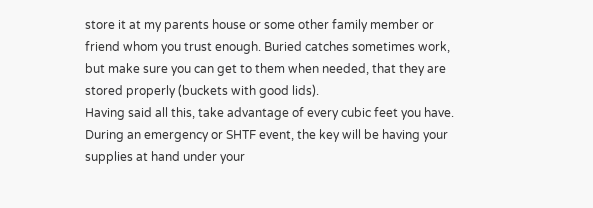store it at my parents house or some other family member or friend whom you trust enough. Buried catches sometimes work, but make sure you can get to them when needed, that they are stored properly (buckets with good lids).
Having said all this, take advantage of every cubic feet you have. During an emergency or SHTF event, the key will be having your supplies at hand under your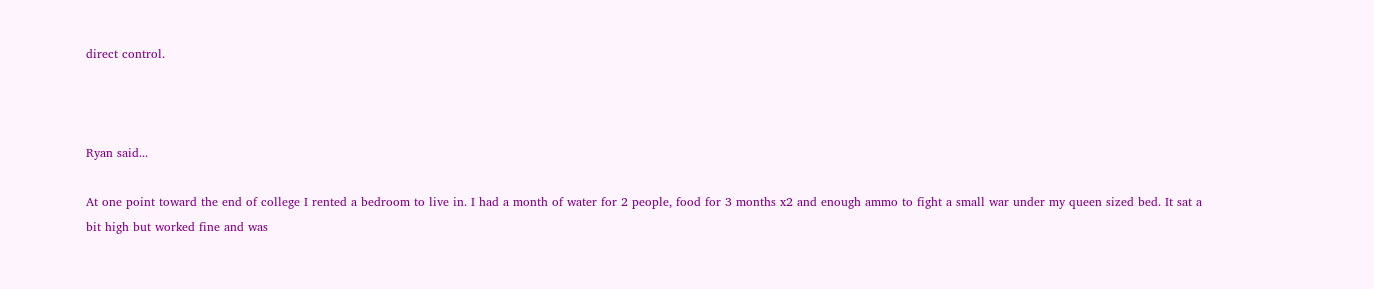direct control.



Ryan said...

At one point toward the end of college I rented a bedroom to live in. I had a month of water for 2 people, food for 3 months x2 and enough ammo to fight a small war under my queen sized bed. It sat a bit high but worked fine and was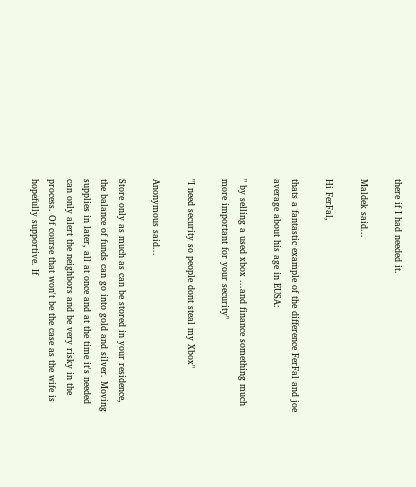there if I had needed it.

Maldek said...

Hi FerFal,

thats a fantastic example of the difference FerFal and joe average about his age in EUSA:

" by selling a used xbox ...and finance something much more important for your security"

"I need security so people dont steal my Xbox"

Anonymous said...

Store only as much as can be stored in your residence, the balance of funds can go into gold and silver. Moving supplies in later, all at once and at the time it's needed can only alert the neighbors and be very risky in the process. Of course that won't be the case as the wife is hopefully supportive. If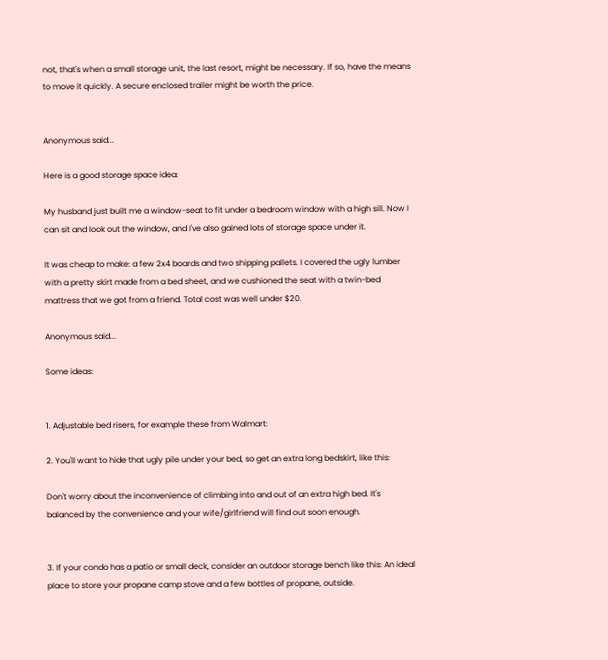not, that's when a small storage unit, the last resort, might be necessary. If so, have the means to move it quickly. A secure enclosed trailer might be worth the price.


Anonymous said...

Here is a good storage space idea:

My husband just built me a window-seat to fit under a bedroom window with a high sill. Now I can sit and look out the window, and I've also gained lots of storage space under it.

It was cheap to make: a few 2x4 boards and two shipping pallets. I covered the ugly lumber with a pretty skirt made from a bed sheet, and we cushioned the seat with a twin-bed mattress that we got from a friend. Total cost was well under $20.

Anonymous said...

Some ideas:


1. Adjustable bed risers, for example these from Walmart:

2. You'll want to hide that ugly pile under your bed, so get an extra long bedskirt, like this:

Don't worry about the inconvenience of climbing into and out of an extra high bed. It's balanced by the convenience and your wife/girlfriend will find out soon enough.


3. If your condo has a patio or small deck, consider an outdoor storage bench like this: An ideal place to store your propane camp stove and a few bottles of propane, outside.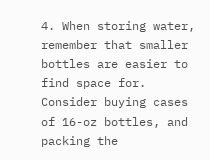4. When storing water, remember that smaller bottles are easier to find space for. Consider buying cases of 16-oz bottles, and packing the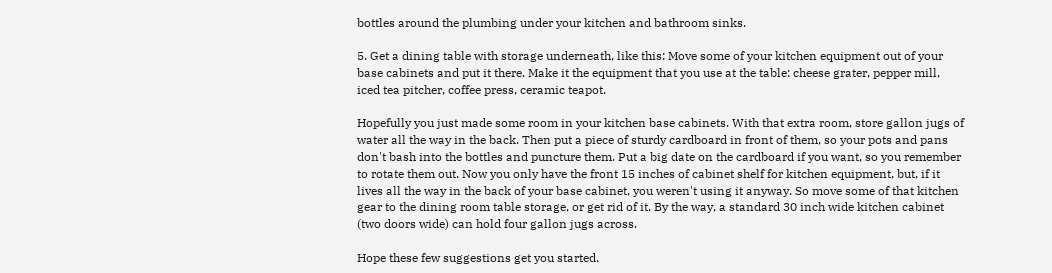bottles around the plumbing under your kitchen and bathroom sinks.

5. Get a dining table with storage underneath, like this: Move some of your kitchen equipment out of your base cabinets and put it there. Make it the equipment that you use at the table: cheese grater, pepper mill, iced tea pitcher, coffee press, ceramic teapot.

Hopefully you just made some room in your kitchen base cabinets. With that extra room, store gallon jugs of water all the way in the back. Then put a piece of sturdy cardboard in front of them, so your pots and pans don't bash into the bottles and puncture them. Put a big date on the cardboard if you want, so you remember to rotate them out. Now you only have the front 15 inches of cabinet shelf for kitchen equipment, but, if it lives all the way in the back of your base cabinet, you weren't using it anyway. So move some of that kitchen gear to the dining room table storage, or get rid of it. By the way, a standard 30 inch wide kitchen cabinet (two doors wide) can hold four gallon jugs across.

Hope these few suggestions get you started.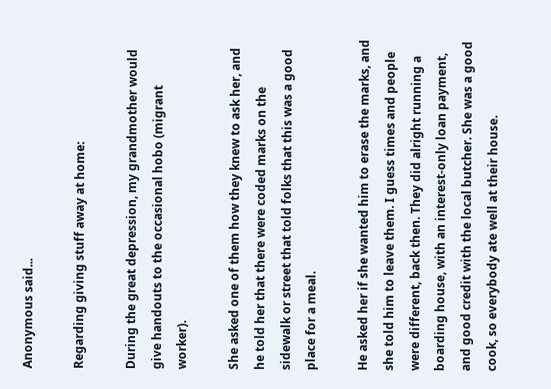Anonymous said...

Regarding giving stuff away at home:

During the great depression, my grandmother would give handouts to the occasional hobo (migrant worker).

She asked one of them how they knew to ask her, and he told her that there were coded marks on the sidewalk or street that told folks that this was a good place for a meal.

He asked her if she wanted him to erase the marks, and she told him to leave them. I guess times and people were different, back then. They did alright running a boarding house, with an interest-only loan payment, and good credit with the local butcher. She was a good cook, so everybody ate well at their house.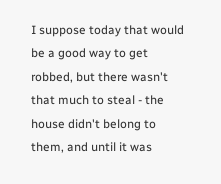I suppose today that would be a good way to get robbed, but there wasn't that much to steal - the house didn't belong to them, and until it was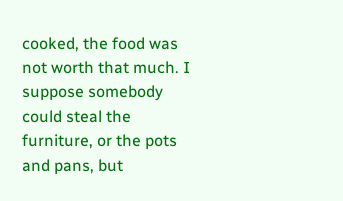cooked, the food was not worth that much. I suppose somebody could steal the furniture, or the pots and pans, but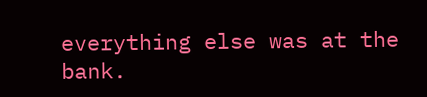everything else was at the bank.